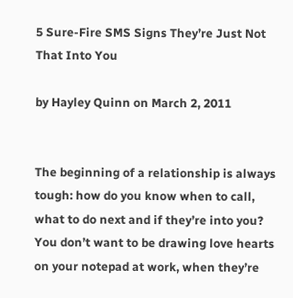5 Sure-Fire SMS Signs They’re Just Not That Into You

by Hayley Quinn on March 2, 2011


The beginning of a relationship is always tough: how do you know when to call, what to do next and if they’re into you? You don’t want to be drawing love hearts on your notepad at work, when they’re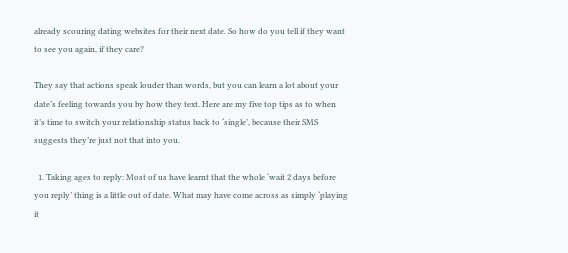already scouring dating websites for their next date. So how do you tell if they want to see you again, if they care?

They say that actions speak louder than words, but you can learn a lot about your date’s feeling towards you by how they text. Here are my five top tips as to when it’s time to switch your relationship status back to ‘single’, because their SMS suggests they’re just not that into you.

  1. Taking ages to reply: Most of us have learnt that the whole ‘wait 2 days before you reply’ thing is a little out of date. What may have come across as simply ‘playing it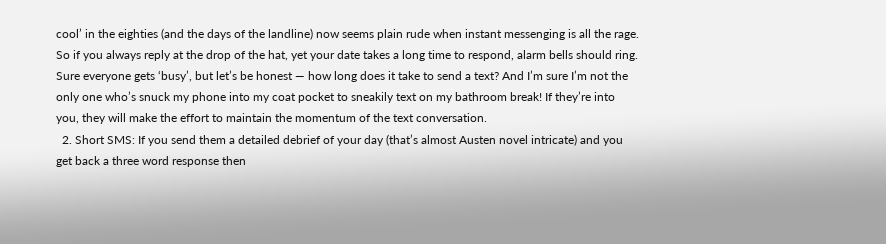cool’ in the eighties (and the days of the landline) now seems plain rude when instant messenging is all the rage. So if you always reply at the drop of the hat, yet your date takes a long time to respond, alarm bells should ring. Sure everyone gets ‘busy’, but let’s be honest — how long does it take to send a text? And I’m sure I’m not the only one who’s snuck my phone into my coat pocket to sneakily text on my bathroom break! If they’re into you, they will make the effort to maintain the momentum of the text conversation.
  2. Short SMS: If you send them a detailed debrief of your day (that’s almost Austen novel intricate) and you get back a three word response then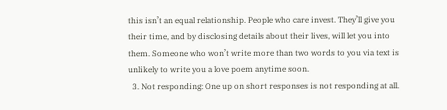this isn’t an equal relationship. People who care invest. They’ll give you their time, and by disclosing details about their lives, will let you into them. Someone who won’t write more than two words to you via text is unlikely to write you a love poem anytime soon.
  3. Not responding: One up on short responses is not responding at all.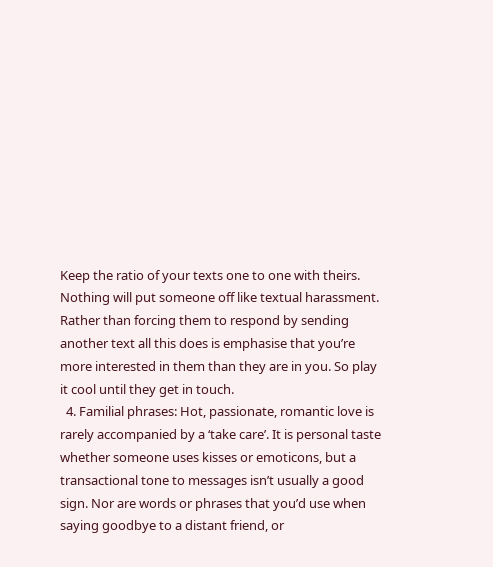Keep the ratio of your texts one to one with theirs. Nothing will put someone off like textual harassment. Rather than forcing them to respond by sending another text all this does is emphasise that you’re more interested in them than they are in you. So play it cool until they get in touch.
  4. Familial phrases: Hot, passionate, romantic love is rarely accompanied by a ‘take care’. It is personal taste whether someone uses kisses or emoticons, but a transactional tone to messages isn’t usually a good sign. Nor are words or phrases that you’d use when saying goodbye to a distant friend, or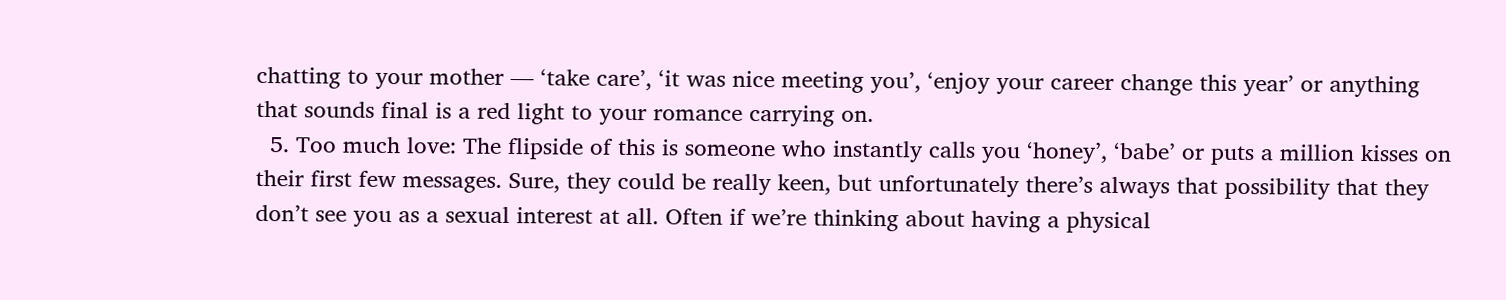chatting to your mother — ‘take care’, ‘it was nice meeting you’, ‘enjoy your career change this year’ or anything that sounds final is a red light to your romance carrying on.
  5. Too much love: The flipside of this is someone who instantly calls you ‘honey’, ‘babe’ or puts a million kisses on their first few messages. Sure, they could be really keen, but unfortunately there’s always that possibility that they don’t see you as a sexual interest at all. Often if we’re thinking about having a physical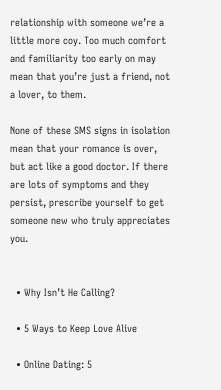relationship with someone we’re a little more coy. Too much comfort and familiarity too early on may mean that you’re just a friend, not a lover, to them.

None of these SMS signs in isolation mean that your romance is over, but act like a good doctor. If there are lots of symptoms and they persist, prescribe yourself to get someone new who truly appreciates you.


  • Why Isn’t He Calling?

  • 5 Ways to Keep Love Alive

  • Online Dating: 5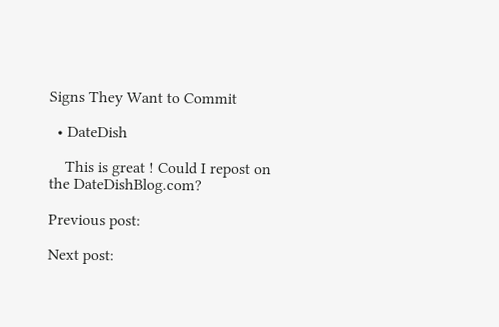Signs They Want to Commit

  • DateDish

    This is great ! Could I repost on the DateDishBlog.com?

Previous post:

Next post: